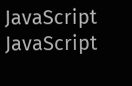JavaScript JavaScript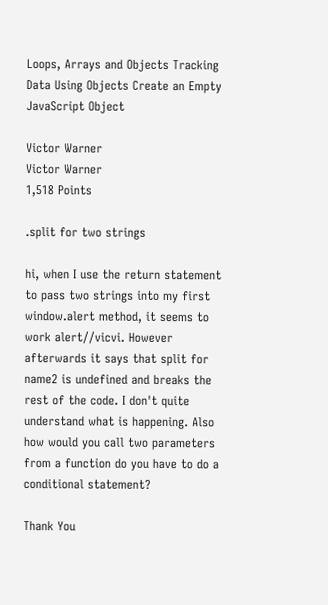Loops, Arrays and Objects Tracking Data Using Objects Create an Empty JavaScript Object

Victor Warner
Victor Warner
1,518 Points

.split for two strings

hi, when I use the return statement to pass two strings into my first window.alert method, it seems to work alert//vicvi. However afterwards it says that split for name2 is undefined and breaks the rest of the code. I don't quite understand what is happening. Also how would you call two parameters from a function do you have to do a conditional statement?

Thank You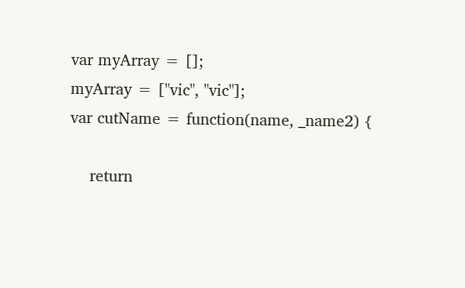var myArray = [];
myArray = ["vic", "vic"];
var cutName = function(name, _name2) {

    return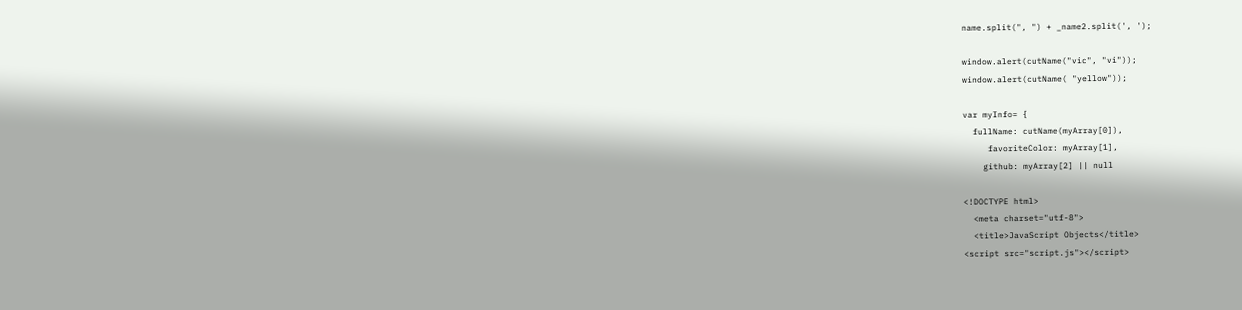name.split(", ") + _name2.split(', ');

window.alert(cutName("vic", "vi"));
window.alert(cutName( "yellow"));

var myInfo= {
  fullName: cutName(myArray[0]),
     favoriteColor: myArray[1],
    github: myArray[2] || null

<!DOCTYPE html>
  <meta charset="utf-8">
  <title>JavaScript Objects</title>
<script src="script.js"></script>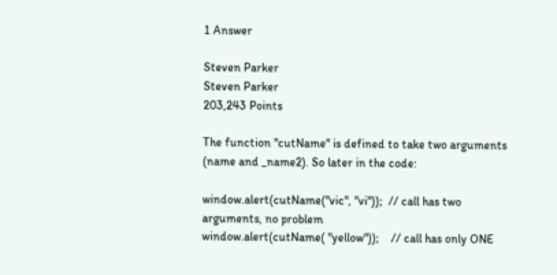1 Answer

Steven Parker
Steven Parker
203,243 Points

The function "cutName" is defined to take two arguments (name and _name2). So later in the code:

window.alert(cutName("vic", "vi"));  // call has two arguments, no problem
window.alert(cutName( "yellow"));    // call has only ONE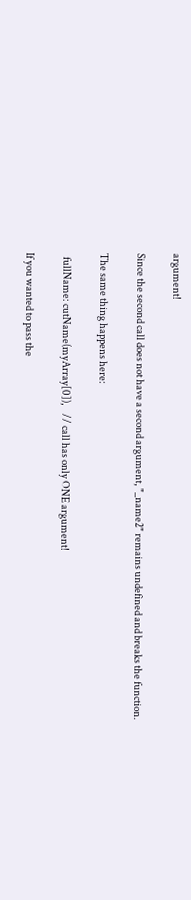argument!

Since the second call does not have a second argument, "_name2" remains undefined and breaks the function.

The same thing happens here:

  fullName: cutName(myArray[0]),    // call has only ONE argument!

If you wanted to pass the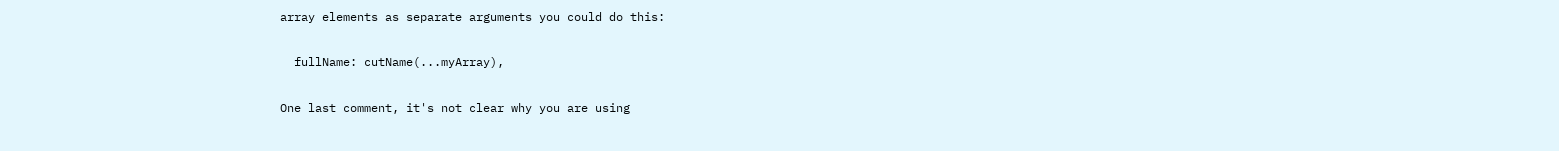array elements as separate arguments you could do this:

  fullName: cutName(...myArray),

One last comment, it's not clear why you are using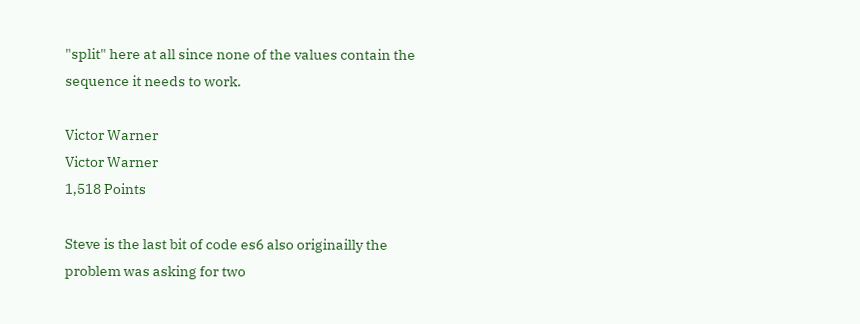"split" here at all since none of the values contain the sequence it needs to work.

Victor Warner
Victor Warner
1,518 Points

Steve is the last bit of code es6 also originailly the problem was asking for two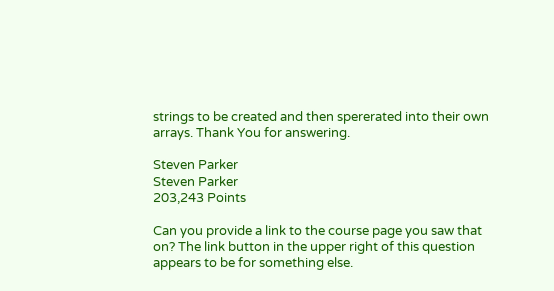strings to be created and then spererated into their own arrays. Thank You for answering.

Steven Parker
Steven Parker
203,243 Points

Can you provide a link to the course page you saw that on? The link button in the upper right of this question appears to be for something else.